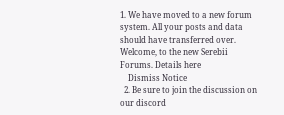1. We have moved to a new forum system. All your posts and data should have transferred over. Welcome, to the new Serebii Forums. Details here
    Dismiss Notice
  2. Be sure to join the discussion on our discord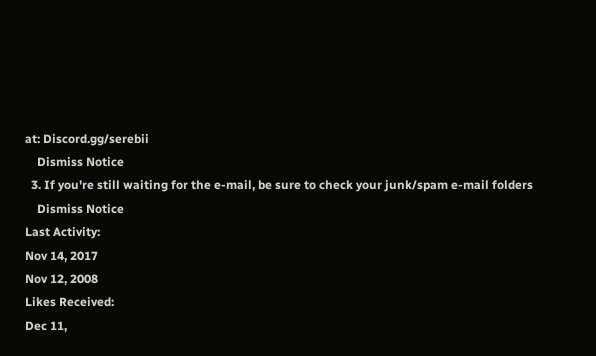at: Discord.gg/serebii
    Dismiss Notice
  3. If you're still waiting for the e-mail, be sure to check your junk/spam e-mail folders
    Dismiss Notice
Last Activity:
Nov 14, 2017
Nov 12, 2008
Likes Received:
Dec 11,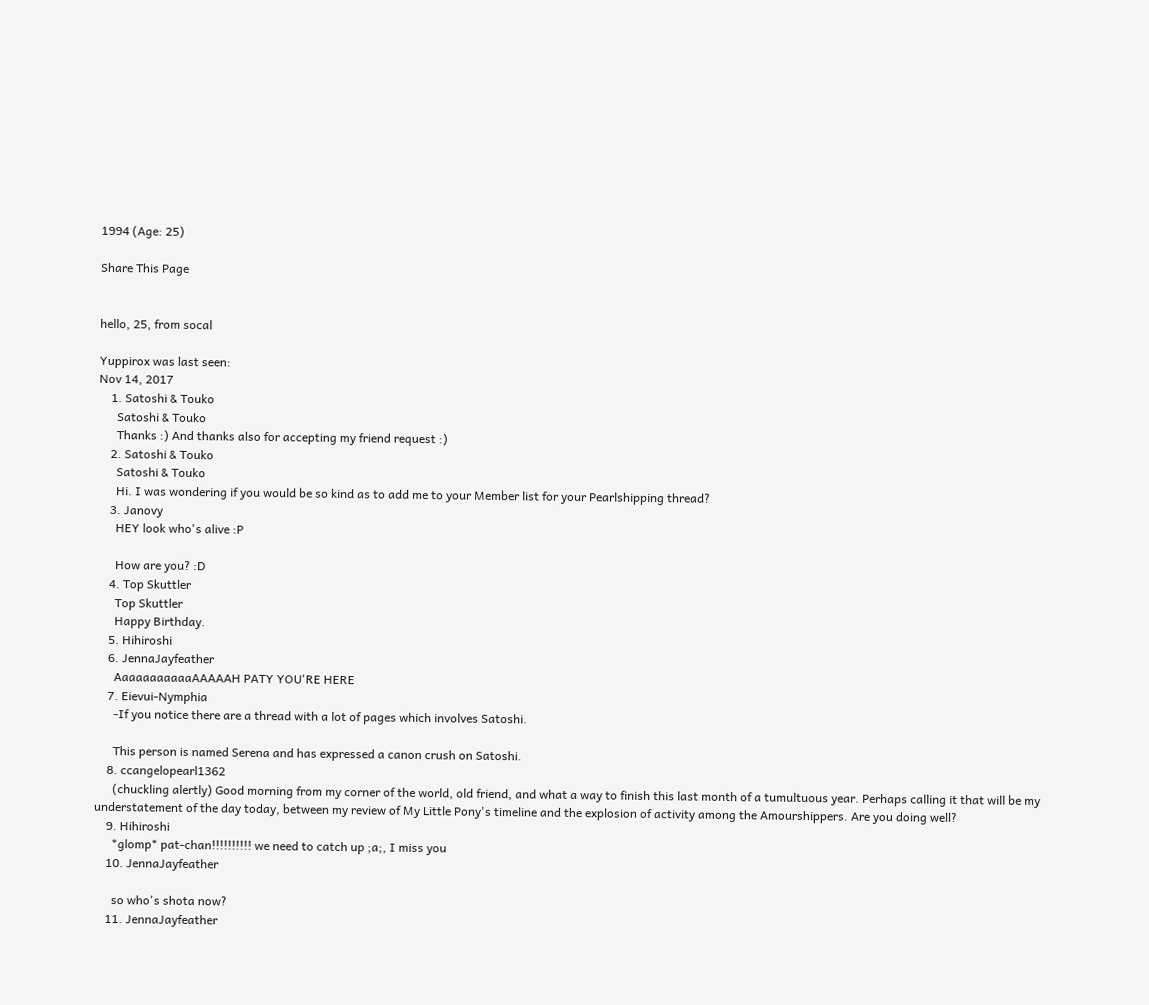1994 (Age: 25)

Share This Page


hello, 25, from socal

Yuppirox was last seen:
Nov 14, 2017
    1. Satoshi & Touko
      Satoshi & Touko
      Thanks :) And thanks also for accepting my friend request :)
    2. Satoshi & Touko
      Satoshi & Touko
      Hi. I was wondering if you would be so kind as to add me to your Member list for your Pearlshipping thread?
    3. Janovy
      HEY look who's alive :P

      How are you? :D
    4. Top Skuttler
      Top Skuttler
      Happy Birthday.
    5. Hihiroshi
    6. JennaJayfeather
      AaaaaaaaaaaAAAAAH PATY YOU'RE HERE
    7. Eievui-Nymphia
      -If you notice there are a thread with a lot of pages which involves Satoshi.

      This person is named Serena and has expressed a canon crush on Satoshi.
    8. ccangelopearl1362
      (chuckling alertly) Good morning from my corner of the world, old friend, and what a way to finish this last month of a tumultuous year. Perhaps calling it that will be my understatement of the day today, between my review of My Little Pony's timeline and the explosion of activity among the Amourshippers. Are you doing well?
    9. Hihiroshi
      *glomp* pat-chan!!!!!!!!!! we need to catch up ;a;, I miss you
    10. JennaJayfeather

      so who's shota now?
    11. JennaJayfeather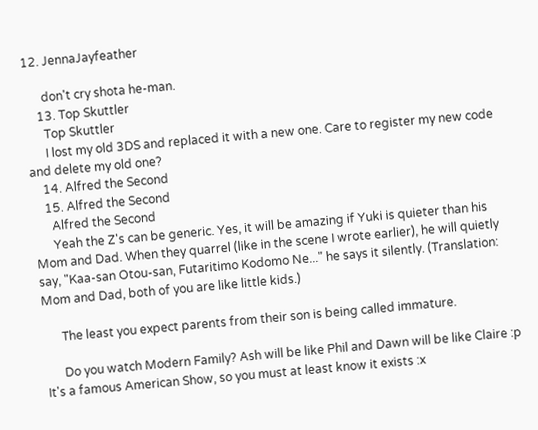12. JennaJayfeather

      don't cry shota he-man.
    13. Top Skuttler
      Top Skuttler
      I lost my old 3DS and replaced it with a new one. Care to register my new code and delete my old one?
    14. Alfred the Second
    15. Alfred the Second
      Alfred the Second
      Yeah the Z's can be generic. Yes, it will be amazing if Yuki is quieter than his Mom and Dad. When they quarrel (like in the scene I wrote earlier), he will quietly say, "Kaa-san Otou-san, Futaritimo Kodomo Ne..." he says it silently. (Translation: Mom and Dad, both of you are like little kids.)

      The least you expect parents from their son is being called immature.

      Do you watch Modern Family? Ash will be like Phil and Dawn will be like Claire :p It's a famous American Show, so you must at least know it exists :x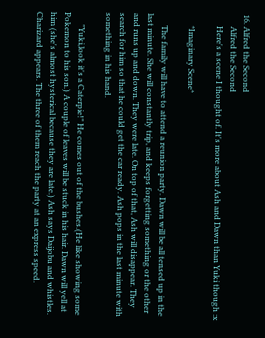16. Alfred the Second
      Alfred the Second
      Here's a scene I thought of. It's more about Ash and Dawn than Yuki though :x

      *Imaginary Scene*

      The family will have to attend a reunion party. Dawn will be all tensed up in the last minute. She will constantly trip, and keeps forgetting something or the other and runs up and down. They were late. On top of that, Ash will disappear. They search for him so that he could get the car ready. Ash pops in the last minute with something in his hand.

      "Yuki,look it's a Caterpie!" He comes out of the bushes.(He like showing some Pokemon to his son.) A couple of leaves will be stuck in his hair. Dawn will yell at him (she's almost hysterical because they are late.) Ash says Daijobu and whistles. Charizard appears. The three of them reach the party at an express speed.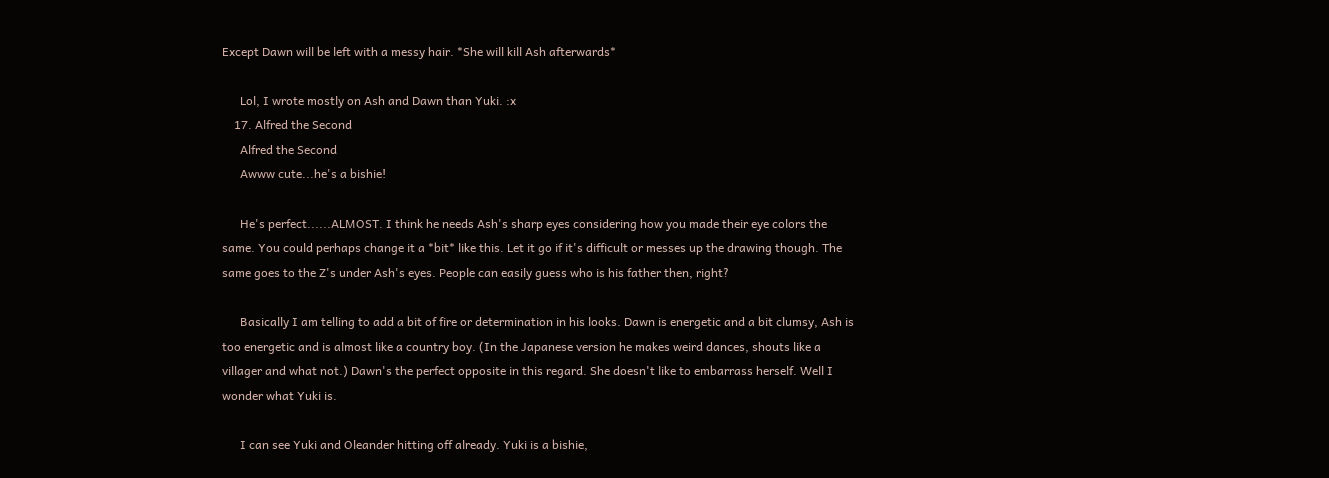Except Dawn will be left with a messy hair. *She will kill Ash afterwards*

      Lol, I wrote mostly on Ash and Dawn than Yuki. :x
    17. Alfred the Second
      Alfred the Second
      Awww cute...he's a bishie!

      He's perfect......ALMOST. I think he needs Ash's sharp eyes considering how you made their eye colors the same. You could perhaps change it a *bit* like this. Let it go if it's difficult or messes up the drawing though. The same goes to the Z's under Ash's eyes. People can easily guess who is his father then, right?

      Basically I am telling to add a bit of fire or determination in his looks. Dawn is energetic and a bit clumsy, Ash is too energetic and is almost like a country boy. (In the Japanese version he makes weird dances, shouts like a villager and what not.) Dawn's the perfect opposite in this regard. She doesn't like to embarrass herself. Well I wonder what Yuki is.

      I can see Yuki and Oleander hitting off already. Yuki is a bishie,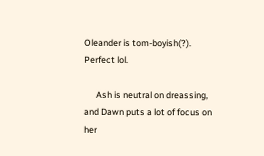Oleander is tom-boyish(?). Perfect lol.

      Ash is neutral on dreassing, and Dawn puts a lot of focus on her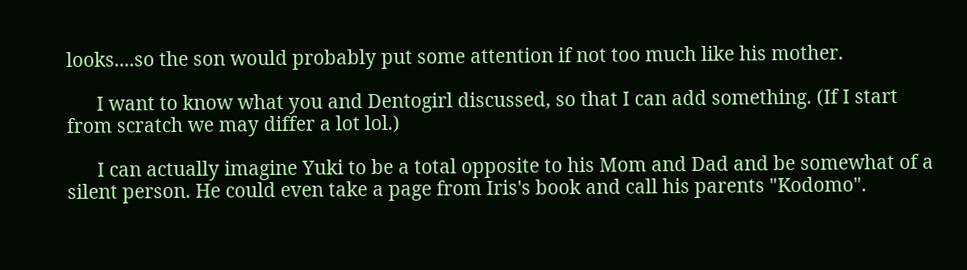looks....so the son would probably put some attention if not too much like his mother.

      I want to know what you and Dentogirl discussed, so that I can add something. (If I start from scratch we may differ a lot lol.)

      I can actually imagine Yuki to be a total opposite to his Mom and Dad and be somewhat of a silent person. He could even take a page from Iris's book and call his parents "Kodomo".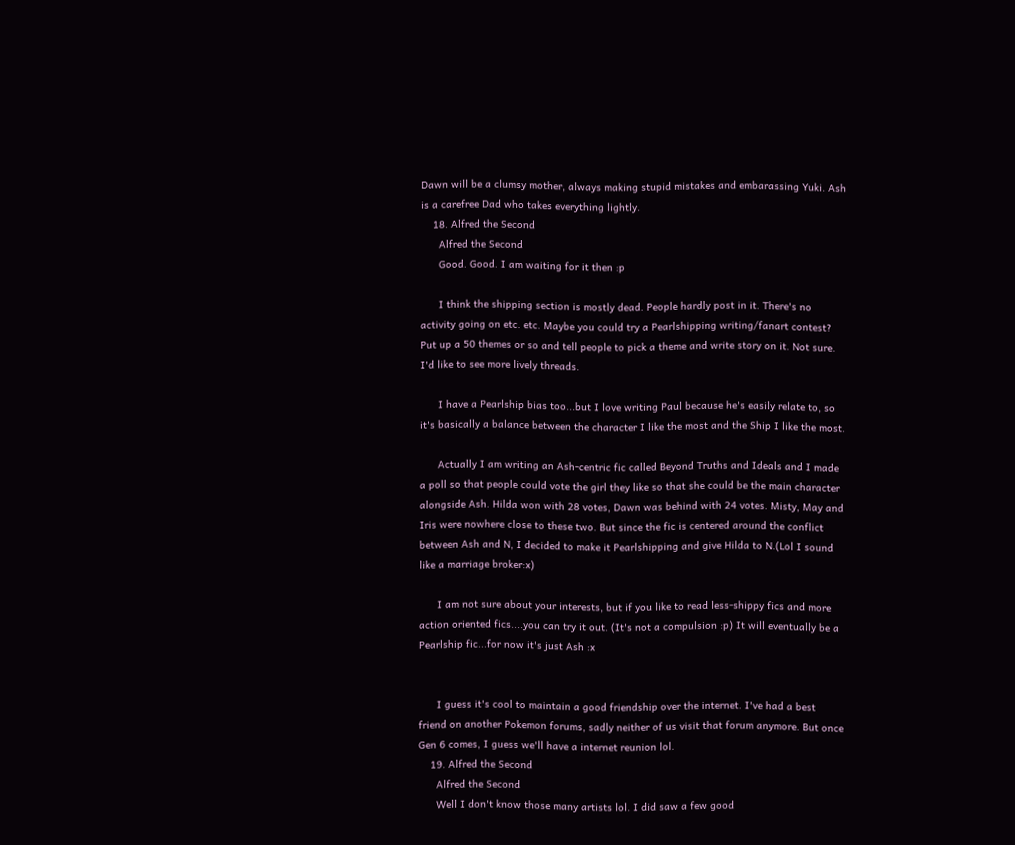Dawn will be a clumsy mother, always making stupid mistakes and embarassing Yuki. Ash is a carefree Dad who takes everything lightly.
    18. Alfred the Second
      Alfred the Second
      Good. Good. I am waiting for it then :p

      I think the shipping section is mostly dead. People hardly post in it. There's no activity going on etc. etc. Maybe you could try a Pearlshipping writing/fanart contest? Put up a 50 themes or so and tell people to pick a theme and write story on it. Not sure. I'd like to see more lively threads.

      I have a Pearlship bias too...but I love writing Paul because he's easily relate to, so it's basically a balance between the character I like the most and the Ship I like the most.

      Actually I am writing an Ash-centric fic called Beyond Truths and Ideals and I made a poll so that people could vote the girl they like so that she could be the main character alongside Ash. Hilda won with 28 votes, Dawn was behind with 24 votes. Misty, May and Iris were nowhere close to these two. But since the fic is centered around the conflict between Ash and N, I decided to make it Pearlshipping and give Hilda to N.(Lol I sound like a marriage broker:x)

      I am not sure about your interests, but if you like to read less-shippy fics and more action oriented fics....you can try it out. (It's not a compulsion :p) It will eventually be a Pearlship fic...for now it's just Ash :x


      I guess it's cool to maintain a good friendship over the internet. I've had a best friend on another Pokemon forums, sadly neither of us visit that forum anymore. But once Gen 6 comes, I guess we'll have a internet reunion lol.
    19. Alfred the Second
      Alfred the Second
      Well I don't know those many artists lol. I did saw a few good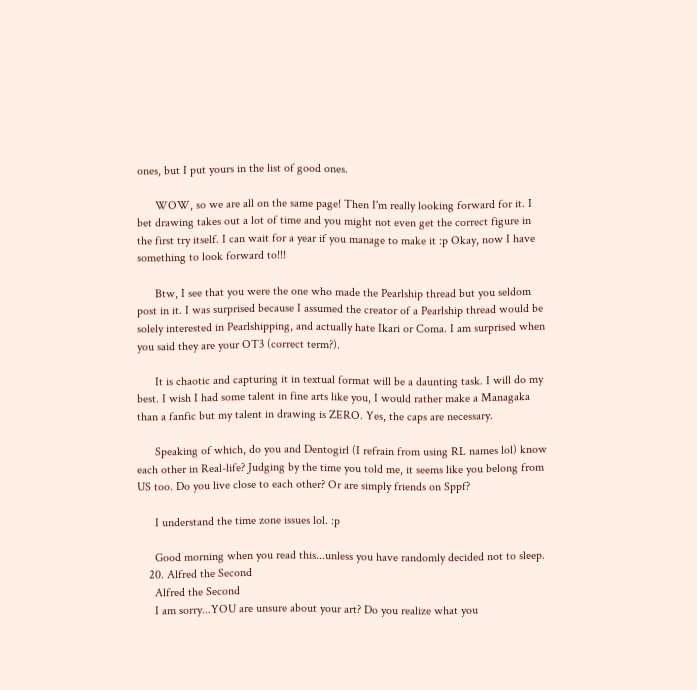ones, but I put yours in the list of good ones.

      WOW, so we are all on the same page! Then I'm really looking forward for it. I bet drawing takes out a lot of time and you might not even get the correct figure in the first try itself. I can wait for a year if you manage to make it :p Okay, now I have something to look forward to!!!

      Btw, I see that you were the one who made the Pearlship thread but you seldom post in it. I was surprised because I assumed the creator of a Pearlship thread would be solely interested in Pearlshipping, and actually hate Ikari or Coma. I am surprised when you said they are your OT3 (correct term?).

      It is chaotic and capturing it in textual format will be a daunting task. I will do my best. I wish I had some talent in fine arts like you, I would rather make a Managaka than a fanfic but my talent in drawing is ZERO. Yes, the caps are necessary.

      Speaking of which, do you and Dentogirl (I refrain from using RL names lol) know each other in Real-life? Judging by the time you told me, it seems like you belong from US too. Do you live close to each other? Or are simply friends on Sppf?

      I understand the time zone issues lol. :p

      Good morning when you read this...unless you have randomly decided not to sleep.
    20. Alfred the Second
      Alfred the Second
      I am sorry...YOU are unsure about your art? Do you realize what you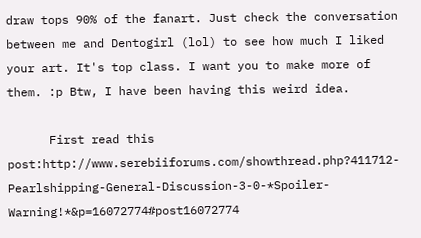draw tops 90% of the fanart. Just check the conversation between me and Dentogirl (lol) to see how much I liked your art. It's top class. I want you to make more of them. :p Btw, I have been having this weird idea.

      First read this post:http://www.serebiiforums.com/showthread.php?411712-Pearlshipping-General-Discussion-3-0-*Spoiler-Warning!*&p=16072774#post16072774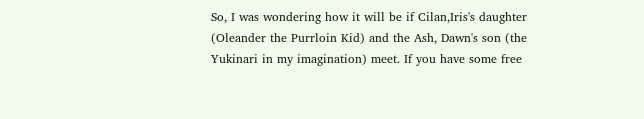So, I was wondering how it will be if Cilan,Iris's daughter (Oleander the Purrloin Kid) and the Ash, Dawn's son (the Yukinari in my imagination) meet. If you have some free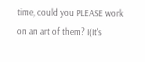time, could you PLEASE work on an art of them? I(It's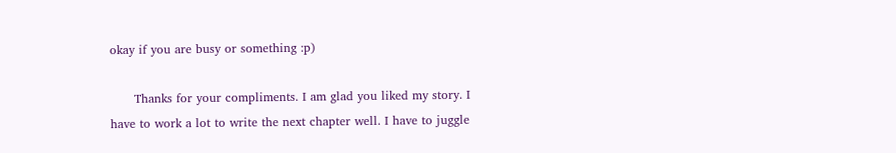okay if you are busy or something :p)

      Thanks for your compliments. I am glad you liked my story. I have to work a lot to write the next chapter well. I have to juggle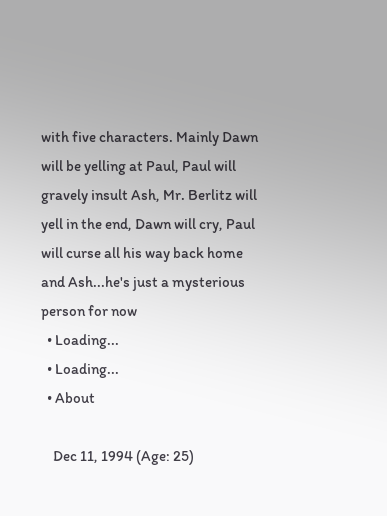with five characters. Mainly Dawn will be yelling at Paul, Paul will gravely insult Ash, Mr. Berlitz will yell in the end, Dawn will cry, Paul will curse all his way back home and Ash...he's just a mysterious person for now
  • Loading...
  • Loading...
  • About

    Dec 11, 1994 (Age: 25)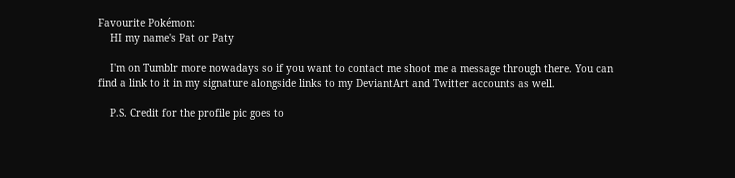Favourite Pokémon:
    HI my name's Pat or Paty

    I'm on Tumblr more nowadays so if you want to contact me shoot me a message through there. You can find a link to it in my signature alongside links to my DeviantArt and Twitter accounts as well.

    P.S. Credit for the profile pic goes to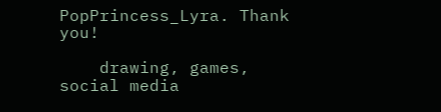PopPrincess_Lyra. Thank you!

    drawing, games, social media